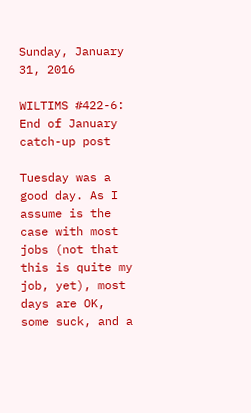Sunday, January 31, 2016

WILTIMS #422-6: End of January catch-up post

Tuesday was a good day. As I assume is the case with most jobs (not that this is quite my job, yet), most days are OK, some suck, and a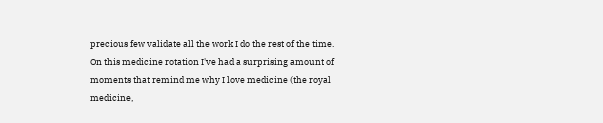precious few validate all the work I do the rest of the time. On this medicine rotation I've had a surprising amount of moments that remind me why I love medicine (the royal medicine,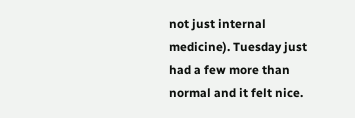not just internal medicine). Tuesday just had a few more than normal and it felt nice.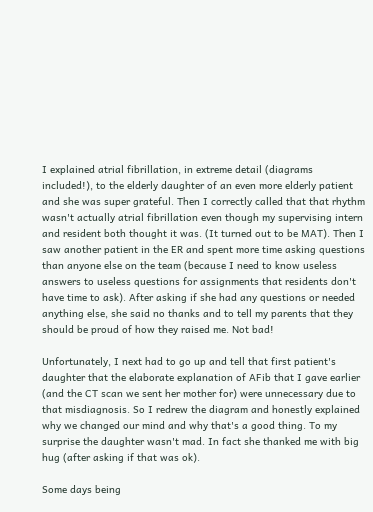I explained atrial fibrillation, in extreme detail (diagrams included!), to the elderly daughter of an even more elderly patient and she was super grateful. Then I correctly called that that rhythm wasn't actually atrial fibrillation even though my supervising intern and resident both thought it was. (It turned out to be MAT). Then I saw another patient in the ER and spent more time asking questions than anyone else on the team (because I need to know useless answers to useless questions for assignments that residents don't have time to ask). After asking if she had any questions or needed anything else, she said no thanks and to tell my parents that they should be proud of how they raised me. Not bad!

Unfortunately, I next had to go up and tell that first patient's daughter that the elaborate explanation of AFib that I gave earlier (and the CT scan we sent her mother for) were unnecessary due to that misdiagnosis. So I redrew the diagram and honestly explained why we changed our mind and why that's a good thing. To my surprise the daughter wasn't mad. In fact she thanked me with big hug (after asking if that was ok).

Some days being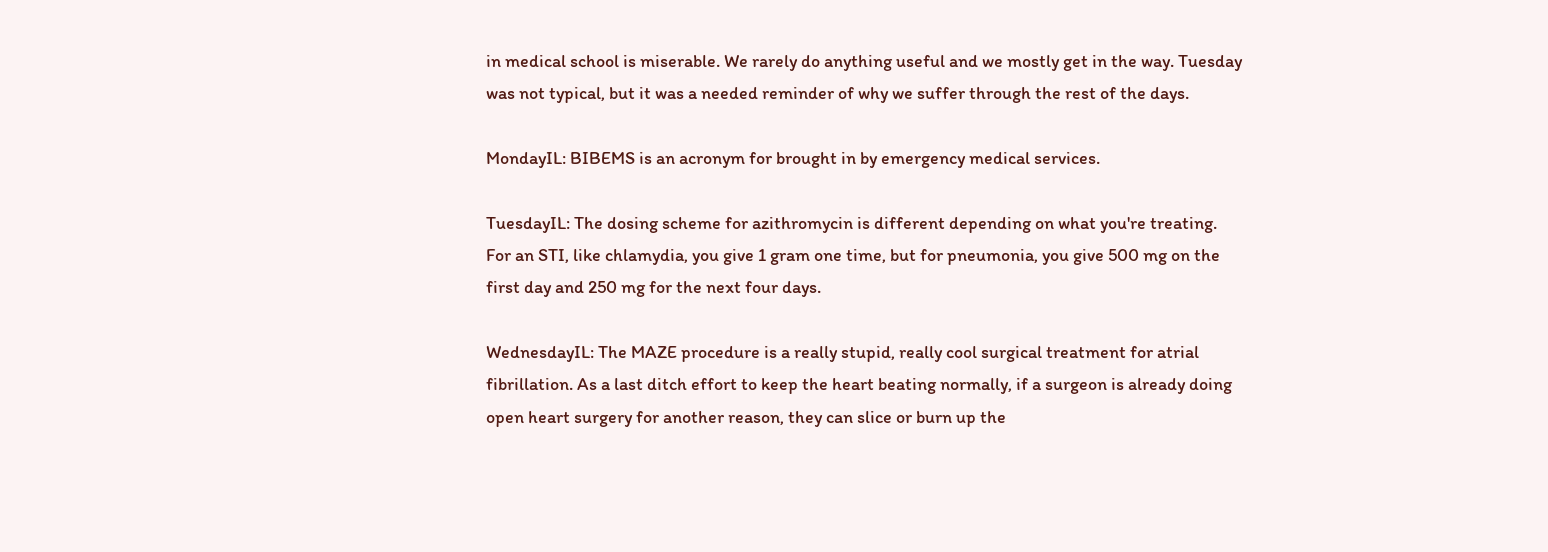in medical school is miserable. We rarely do anything useful and we mostly get in the way. Tuesday was not typical, but it was a needed reminder of why we suffer through the rest of the days.

MondayIL: BIBEMS is an acronym for brought in by emergency medical services.

TuesdayIL: The dosing scheme for azithromycin is different depending on what you're treating. For an STI, like chlamydia, you give 1 gram one time, but for pneumonia, you give 500 mg on the first day and 250 mg for the next four days.

WednesdayIL: The MAZE procedure is a really stupid, really cool surgical treatment for atrial fibrillation. As a last ditch effort to keep the heart beating normally, if a surgeon is already doing open heart surgery for another reason, they can slice or burn up the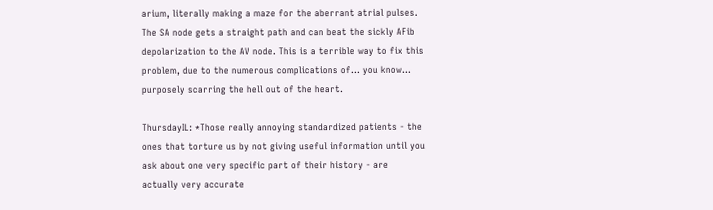arium, literally making a maze for the aberrant atrial pulses. The SA node gets a straight path and can beat the sickly AFib depolarization to the AV node. This is a terrible way to fix this problem, due to the numerous complications of... you know... purposely scarring the hell out of the heart.

ThursdayIL: *Those really annoying standardized patients - the ones that torture us by not giving useful information until you ask about one very specific part of their history - are actually very accurate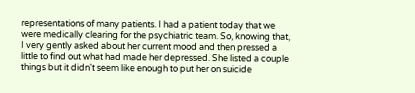representations of many patients. I had a patient today that we were medically clearing for the psychiatric team. So, knowing that, I very gently asked about her current mood and then pressed a little to find out what had made her depressed. She listed a couple things but it didn't seem like enough to put her on suicide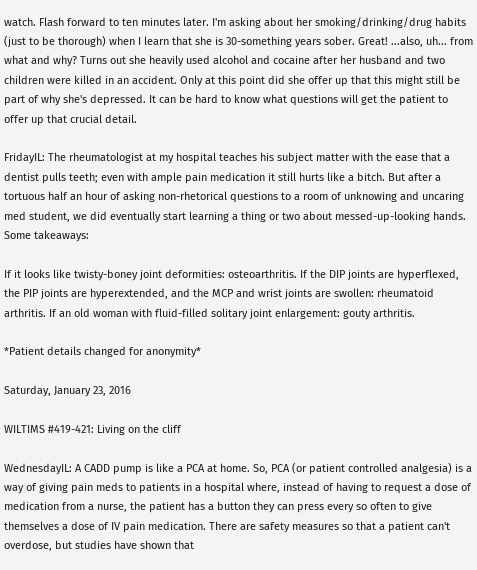watch. Flash forward to ten minutes later. I'm asking about her smoking/drinking/drug habits (just to be thorough) when I learn that she is 30-something years sober. Great! ...also, uh... from what and why? Turns out she heavily used alcohol and cocaine after her husband and two children were killed in an accident. Only at this point did she offer up that this might still be part of why she's depressed. It can be hard to know what questions will get the patient to offer up that crucial detail.

FridayIL: The rheumatologist at my hospital teaches his subject matter with the ease that a dentist pulls teeth; even with ample pain medication it still hurts like a bitch. But after a tortuous half an hour of asking non-rhetorical questions to a room of unknowing and uncaring med student, we did eventually start learning a thing or two about messed-up-looking hands. Some takeaways:

If it looks like twisty-boney joint deformities: osteoarthritis. If the DIP joints are hyperflexed, the PIP joints are hyperextended, and the MCP and wrist joints are swollen: rheumatoid arthritis. If an old woman with fluid-filled solitary joint enlargement: gouty arthritis.

*Patient details changed for anonymity*

Saturday, January 23, 2016

WILTIMS #419-421: Living on the cliff

WednesdayIL: A CADD pump is like a PCA at home. So, PCA (or patient controlled analgesia) is a way of giving pain meds to patients in a hospital where, instead of having to request a dose of medication from a nurse, the patient has a button they can press every so often to give themselves a dose of IV pain medication. There are safety measures so that a patient can't overdose, but studies have shown that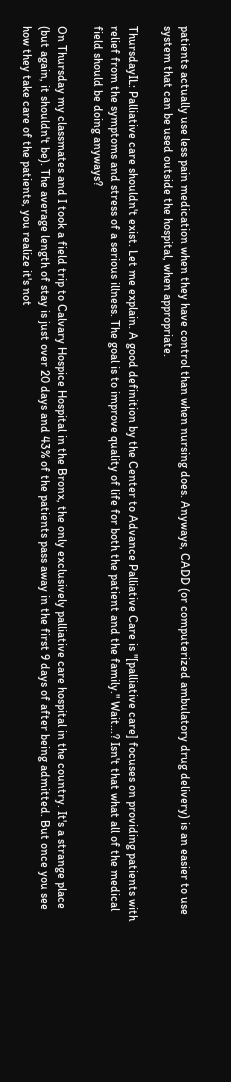patients actually use less pain medication when they have control than when nursing does. Anyways, CADD (or computerized ambulatory drug delivery) is an easier to use system that can be used outside the hospital, when appropriate.

ThursdayIL: Palliative care shouldn't exist. Let me explain. A good definition by the Center to Advance Palliative Care is "[palliative care] focuses on providing patients with relief from the symptoms and stress of a serious illness. The goal is to improve quality of life for both the patient and the family." Wait...? Isn't that what all of the medical field should be doing anyways?

On Thursday my classmates and I took a field trip to Calvary Hospice Hospital in the Bronx, the only exclusively palliative care hospital in the country. It's a strange place (but again, it shouldn't be). The average length of stay is just over 20 days and 43% of the patients pass away in the first 9 days of after being admitted. But once you see how they take care of the patients, you realize it's not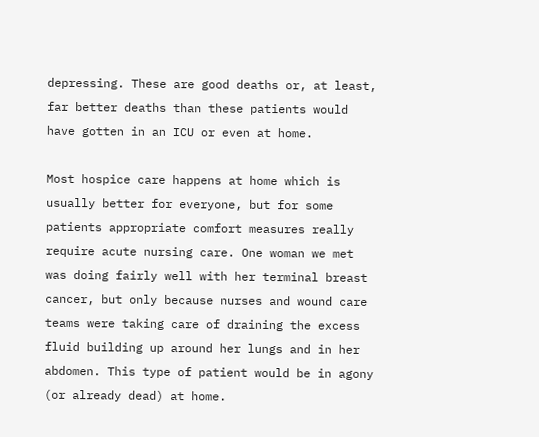depressing. These are good deaths or, at least, far better deaths than these patients would have gotten in an ICU or even at home.

Most hospice care happens at home which is usually better for everyone, but for some patients appropriate comfort measures really require acute nursing care. One woman we met was doing fairly well with her terminal breast cancer, but only because nurses and wound care teams were taking care of draining the excess fluid building up around her lungs and in her abdomen. This type of patient would be in agony (or already dead) at home.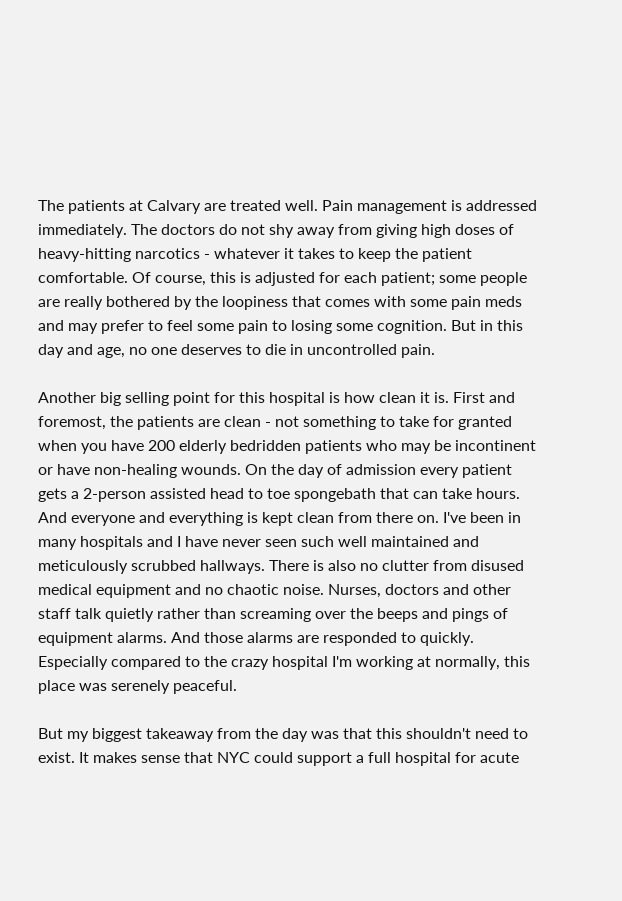The patients at Calvary are treated well. Pain management is addressed immediately. The doctors do not shy away from giving high doses of heavy-hitting narcotics - whatever it takes to keep the patient comfortable. Of course, this is adjusted for each patient; some people are really bothered by the loopiness that comes with some pain meds and may prefer to feel some pain to losing some cognition. But in this day and age, no one deserves to die in uncontrolled pain.

Another big selling point for this hospital is how clean it is. First and foremost, the patients are clean - not something to take for granted when you have 200 elderly bedridden patients who may be incontinent or have non-healing wounds. On the day of admission every patient gets a 2-person assisted head to toe spongebath that can take hours. And everyone and everything is kept clean from there on. I've been in many hospitals and I have never seen such well maintained and meticulously scrubbed hallways. There is also no clutter from disused medical equipment and no chaotic noise. Nurses, doctors and other staff talk quietly rather than screaming over the beeps and pings of equipment alarms. And those alarms are responded to quickly. Especially compared to the crazy hospital I'm working at normally, this place was serenely peaceful.

But my biggest takeaway from the day was that this shouldn't need to exist. It makes sense that NYC could support a full hospital for acute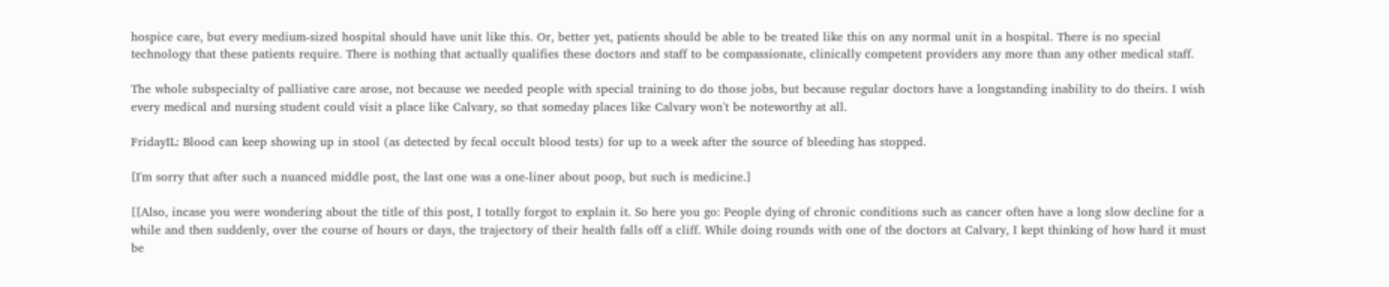hospice care, but every medium-sized hospital should have unit like this. Or, better yet, patients should be able to be treated like this on any normal unit in a hospital. There is no special technology that these patients require. There is nothing that actually qualifies these doctors and staff to be compassionate, clinically competent providers any more than any other medical staff.

The whole subspecialty of palliative care arose, not because we needed people with special training to do those jobs, but because regular doctors have a longstanding inability to do theirs. I wish every medical and nursing student could visit a place like Calvary, so that someday places like Calvary won't be noteworthy at all.

FridayIL: Blood can keep showing up in stool (as detected by fecal occult blood tests) for up to a week after the source of bleeding has stopped.

[I'm sorry that after such a nuanced middle post, the last one was a one-liner about poop, but such is medicine.]

[[Also, incase you were wondering about the title of this post, I totally forgot to explain it. So here you go: People dying of chronic conditions such as cancer often have a long slow decline for a while and then suddenly, over the course of hours or days, the trajectory of their health falls off a cliff. While doing rounds with one of the doctors at Calvary, I kept thinking of how hard it must be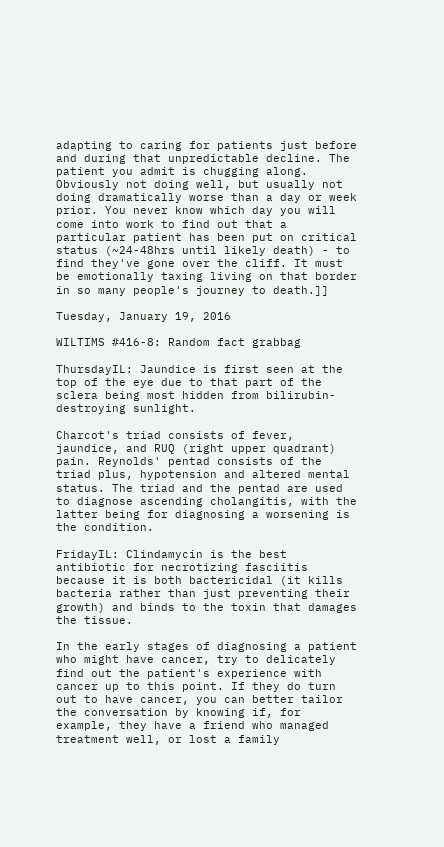adapting to caring for patients just before and during that unpredictable decline. The patient you admit is chugging along. Obviously not doing well, but usually not doing dramatically worse than a day or week prior. You never know which day you will come into work to find out that a particular patient has been put on critical status (~24-48hrs until likely death) - to find they've gone over the cliff. It must be emotionally taxing living on that border in so many people's journey to death.]]

Tuesday, January 19, 2016

WILTIMS #416-8: Random fact grabbag

ThursdayIL: Jaundice is first seen at the top of the eye due to that part of the sclera being most hidden from bilirubin-destroying sunlight.

Charcot's triad consists of fever, jaundice, and RUQ (right upper quadrant) pain. Reynolds' pentad consists of the triad plus, hypotension and altered mental status. The triad and the pentad are used to diagnose ascending cholangitis, with the latter being for diagnosing a worsening is the condition.

FridayIL: Clindamycin is the best antibiotic for necrotizing fasciitis because it is both bactericidal (it kills bacteria rather than just preventing their growth) and binds to the toxin that damages the tissue.

In the early stages of diagnosing a patient who might have cancer, try to delicately find out the patient's experience with cancer up to this point. If they do turn out to have cancer, you can better tailor the conversation by knowing if, for example, they have a friend who managed treatment well, or lost a family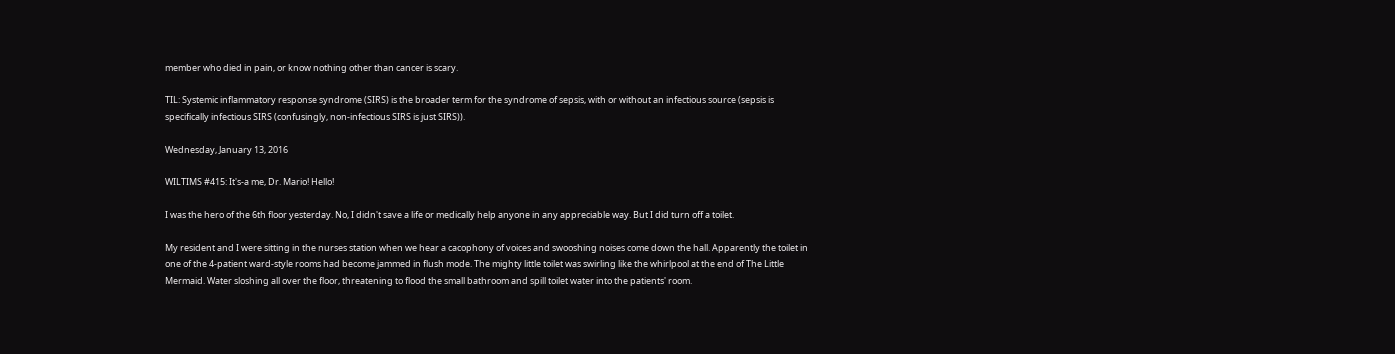member who died in pain, or know nothing other than cancer is scary.

TIL: Systemic inflammatory response syndrome (SIRS) is the broader term for the syndrome of sepsis, with or without an infectious source (sepsis is specifically infectious SIRS (confusingly, non-infectious SIRS is just SIRS)).

Wednesday, January 13, 2016

WILTIMS #415: It's-a me, Dr. Mario! Hello!

I was the hero of the 6th floor yesterday. No, I didn't save a life or medically help anyone in any appreciable way. But I did turn off a toilet.

My resident and I were sitting in the nurses station when we hear a cacophony of voices and swooshing noises come down the hall. Apparently the toilet in one of the 4-patient ward-style rooms had become jammed in flush mode. The mighty little toilet was swirling like the whirlpool at the end of The Little Mermaid. Water sloshing all over the floor, threatening to flood the small bathroom and spill toilet water into the patients' room.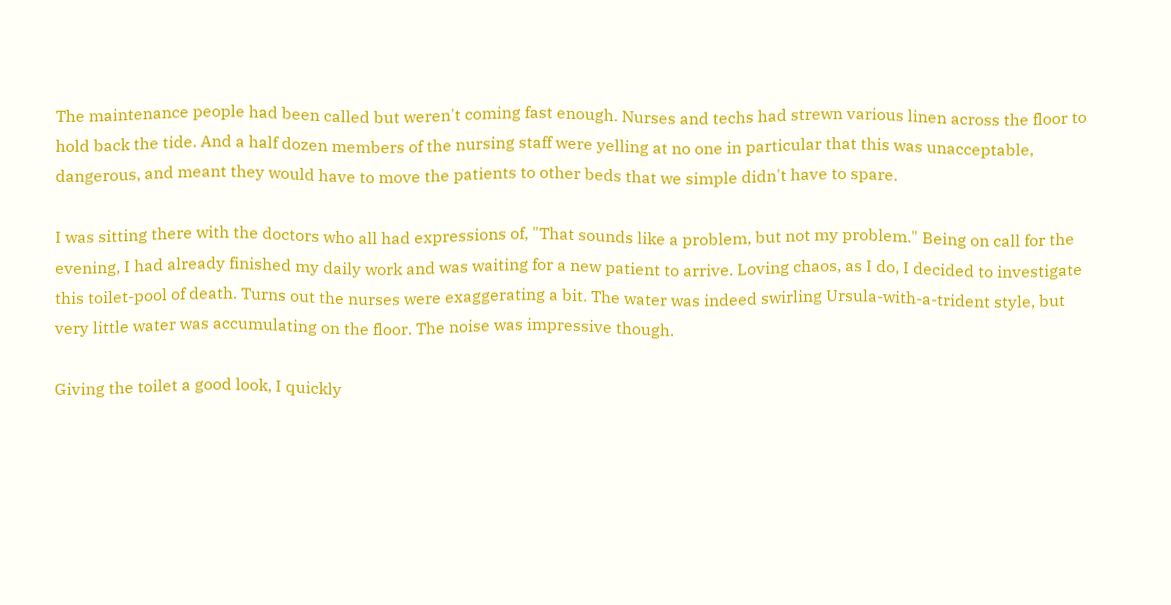The maintenance people had been called but weren't coming fast enough. Nurses and techs had strewn various linen across the floor to hold back the tide. And a half dozen members of the nursing staff were yelling at no one in particular that this was unacceptable, dangerous, and meant they would have to move the patients to other beds that we simple didn't have to spare.

I was sitting there with the doctors who all had expressions of, "That sounds like a problem, but not my problem." Being on call for the evening, I had already finished my daily work and was waiting for a new patient to arrive. Loving chaos, as I do, I decided to investigate this toilet-pool of death. Turns out the nurses were exaggerating a bit. The water was indeed swirling Ursula-with-a-trident style, but very little water was accumulating on the floor. The noise was impressive though.

Giving the toilet a good look, I quickly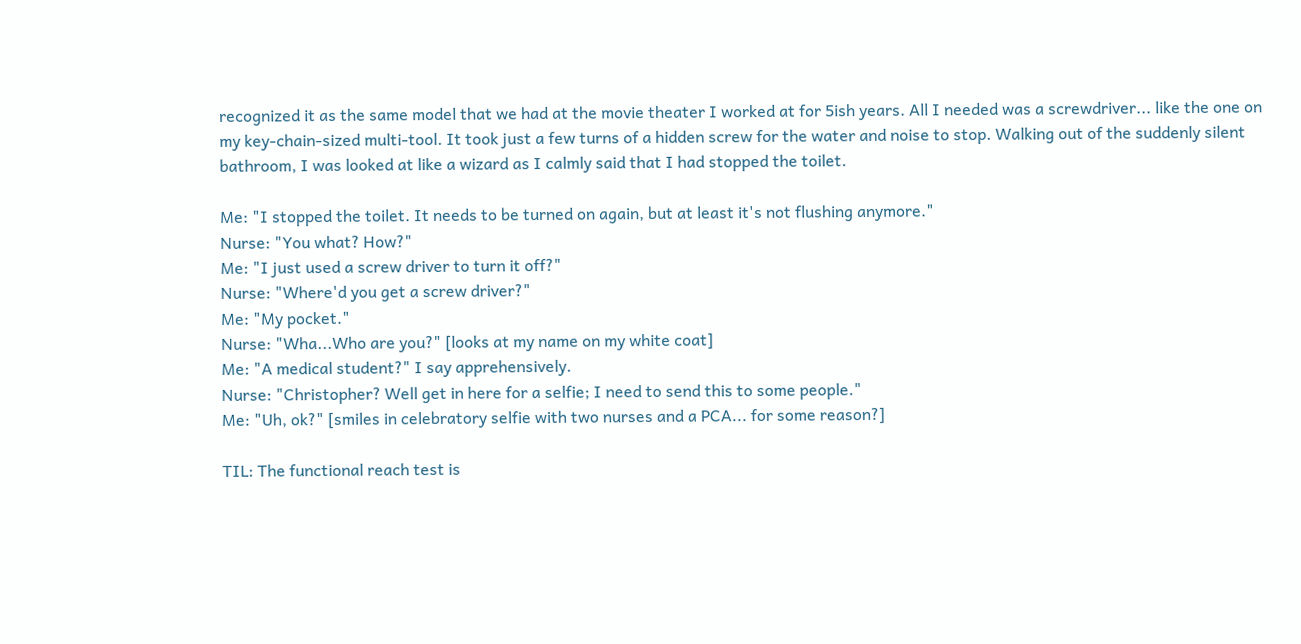recognized it as the same model that we had at the movie theater I worked at for 5ish years. All I needed was a screwdriver... like the one on my key-chain-sized multi-tool. It took just a few turns of a hidden screw for the water and noise to stop. Walking out of the suddenly silent bathroom, I was looked at like a wizard as I calmly said that I had stopped the toilet.

Me: "I stopped the toilet. It needs to be turned on again, but at least it's not flushing anymore."
Nurse: "You what? How?"
Me: "I just used a screw driver to turn it off?"
Nurse: "Where'd you get a screw driver?"
Me: "My pocket."
Nurse: "Wha...Who are you?" [looks at my name on my white coat]
Me: "A medical student?" I say apprehensively.
Nurse: "Christopher? Well get in here for a selfie; I need to send this to some people."
Me: "Uh, ok?" [smiles in celebratory selfie with two nurses and a PCA... for some reason?]

TIL: The functional reach test is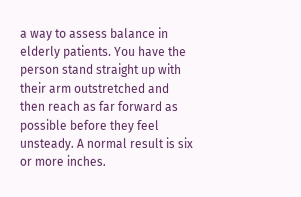a way to assess balance in elderly patients. You have the person stand straight up with their arm outstretched and then reach as far forward as possible before they feel unsteady. A normal result is six or more inches.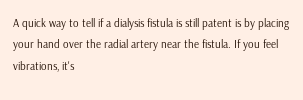A quick way to tell if a dialysis fistula is still patent is by placing your hand over the radial artery near the fistula. If you feel vibrations, it's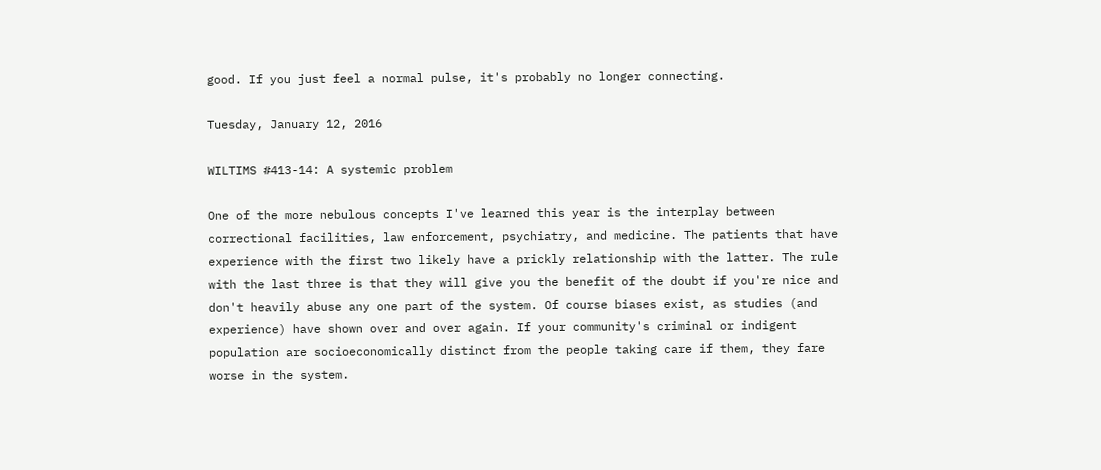good. If you just feel a normal pulse, it's probably no longer connecting.

Tuesday, January 12, 2016

WILTIMS #413-14: A systemic problem

One of the more nebulous concepts I've learned this year is the interplay between correctional facilities, law enforcement, psychiatry, and medicine. The patients that have experience with the first two likely have a prickly relationship with the latter. The rule with the last three is that they will give you the benefit of the doubt if you're nice and don't heavily abuse any one part of the system. Of course biases exist, as studies (and experience) have shown over and over again. If your community's criminal or indigent population are socioeconomically distinct from the people taking care if them, they fare worse in the system.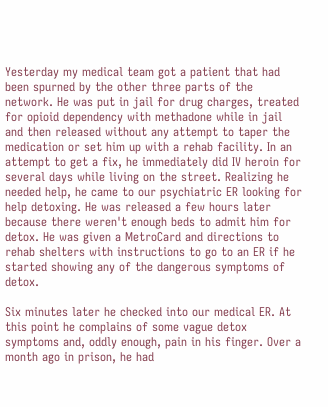Yesterday my medical team got a patient that had been spurned by the other three parts of the network. He was put in jail for drug charges, treated for opioid dependency with methadone while in jail and then released without any attempt to taper the medication or set him up with a rehab facility. In an attempt to get a fix, he immediately did IV heroin for several days while living on the street. Realizing he needed help, he came to our psychiatric ER looking for help detoxing. He was released a few hours later because there weren't enough beds to admit him for detox. He was given a MetroCard and directions to rehab shelters with instructions to go to an ER if he started showing any of the dangerous symptoms of detox.

Six minutes later he checked into our medical ER. At this point he complains of some vague detox symptoms and, oddly enough, pain in his finger. Over a month ago in prison, he had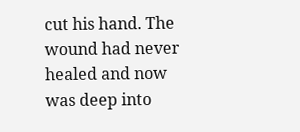cut his hand. The wound had never healed and now was deep into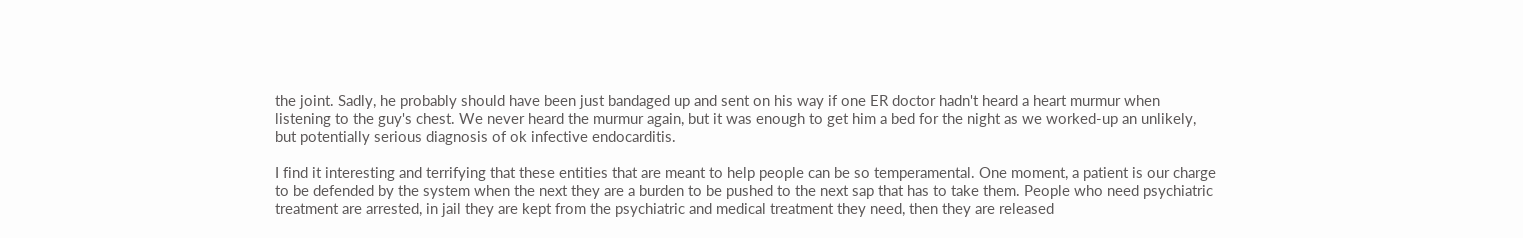the joint. Sadly, he probably should have been just bandaged up and sent on his way if one ER doctor hadn't heard a heart murmur when listening to the guy's chest. We never heard the murmur again, but it was enough to get him a bed for the night as we worked-up an unlikely, but potentially serious diagnosis of ok infective endocarditis.

I find it interesting and terrifying that these entities that are meant to help people can be so temperamental. One moment, a patient is our charge to be defended by the system when the next they are a burden to be pushed to the next sap that has to take them. People who need psychiatric treatment are arrested, in jail they are kept from the psychiatric and medical treatment they need, then they are released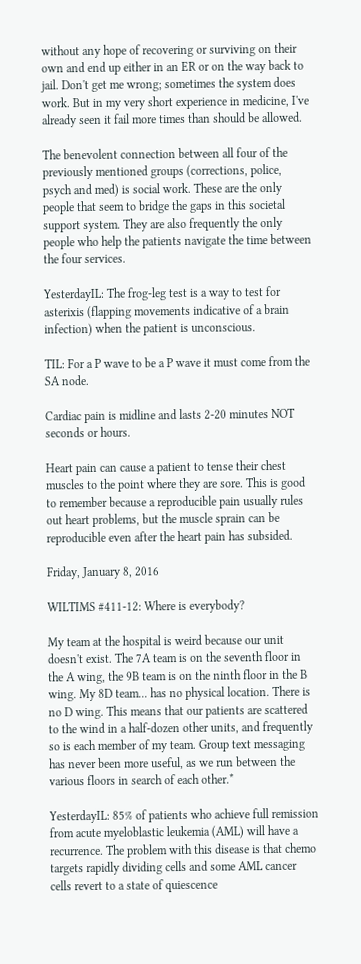without any hope of recovering or surviving on their own and end up either in an ER or on the way back to jail. Don't get me wrong; sometimes the system does work. But in my very short experience in medicine, I've already seen it fail more times than should be allowed.

The benevolent connection between all four of the previously mentioned groups (corrections, police, psych and med) is social work. These are the only people that seem to bridge the gaps in this societal support system. They are also frequently the only people who help the patients navigate the time between the four services.

YesterdayIL: The frog-leg test is a way to test for asterixis (flapping movements indicative of a brain infection) when the patient is unconscious.

TIL: For a P wave to be a P wave it must come from the SA node.

Cardiac pain is midline and lasts 2-20 minutes NOT seconds or hours.

Heart pain can cause a patient to tense their chest muscles to the point where they are sore. This is good to remember because a reproducible pain usually rules out heart problems, but the muscle sprain can be reproducible even after the heart pain has subsided.

Friday, January 8, 2016

WILTIMS #411-12: Where is everybody?

My team at the hospital is weird because our unit doesn't exist. The 7A team is on the seventh floor in the A wing, the 9B team is on the ninth floor in the B wing. My 8D team... has no physical location. There is no D wing. This means that our patients are scattered to the wind in a half-dozen other units, and frequently so is each member of my team. Group text messaging has never been more useful, as we run between the various floors in search of each other.*

YesterdayIL: 85% of patients who achieve full remission from acute myeloblastic leukemia (AML) will have a recurrence. The problem with this disease is that chemo targets rapidly dividing cells and some AML cancer cells revert to a state of quiescence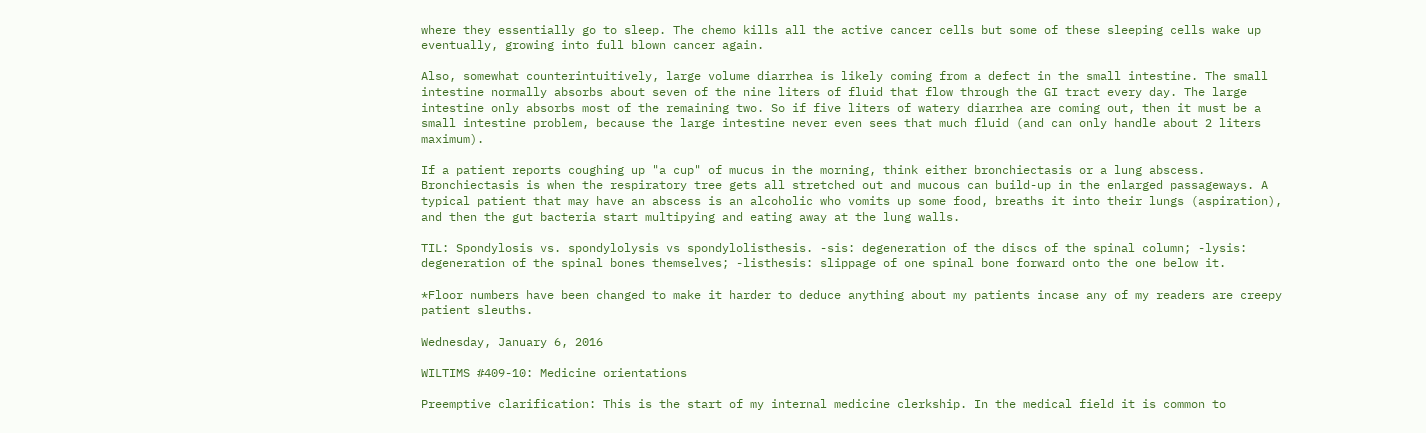where they essentially go to sleep. The chemo kills all the active cancer cells but some of these sleeping cells wake up eventually, growing into full blown cancer again.

Also, somewhat counterintuitively, large volume diarrhea is likely coming from a defect in the small intestine. The small intestine normally absorbs about seven of the nine liters of fluid that flow through the GI tract every day. The large intestine only absorbs most of the remaining two. So if five liters of watery diarrhea are coming out, then it must be a small intestine problem, because the large intestine never even sees that much fluid (and can only handle about 2 liters maximum).

If a patient reports coughing up "a cup" of mucus in the morning, think either bronchiectasis or a lung abscess. Bronchiectasis is when the respiratory tree gets all stretched out and mucous can build-up in the enlarged passageways. A typical patient that may have an abscess is an alcoholic who vomits up some food, breaths it into their lungs (aspiration), and then the gut bacteria start multipying and eating away at the lung walls.

TIL: Spondylosis vs. spondylolysis vs spondylolisthesis. -sis: degeneration of the discs of the spinal column; -lysis: degeneration of the spinal bones themselves; -listhesis: slippage of one spinal bone forward onto the one below it.

*Floor numbers have been changed to make it harder to deduce anything about my patients incase any of my readers are creepy patient sleuths.

Wednesday, January 6, 2016

WILTIMS #409-10: Medicine orientations

Preemptive clarification: This is the start of my internal medicine clerkship. In the medical field it is common to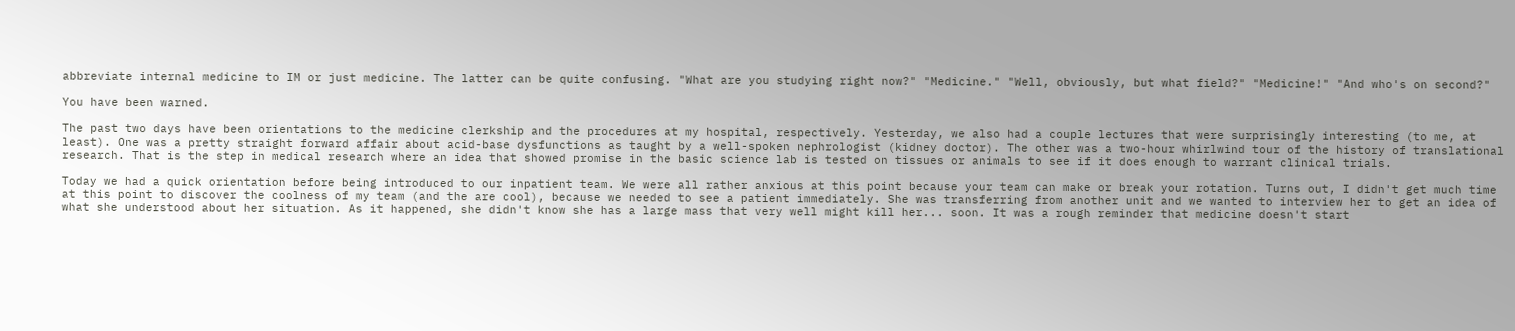abbreviate internal medicine to IM or just medicine. The latter can be quite confusing. "What are you studying right now?" "Medicine." "Well, obviously, but what field?" "Medicine!" "And who's on second?"

You have been warned.

The past two days have been orientations to the medicine clerkship and the procedures at my hospital, respectively. Yesterday, we also had a couple lectures that were surprisingly interesting (to me, at least). One was a pretty straight forward affair about acid-base dysfunctions as taught by a well-spoken nephrologist (kidney doctor). The other was a two-hour whirlwind tour of the history of translational research. That is the step in medical research where an idea that showed promise in the basic science lab is tested on tissues or animals to see if it does enough to warrant clinical trials.

Today we had a quick orientation before being introduced to our inpatient team. We were all rather anxious at this point because your team can make or break your rotation. Turns out, I didn't get much time at this point to discover the coolness of my team (and the are cool), because we needed to see a patient immediately. She was transferring from another unit and we wanted to interview her to get an idea of what she understood about her situation. As it happened, she didn't know she has a large mass that very well might kill her... soon. It was a rough reminder that medicine doesn't start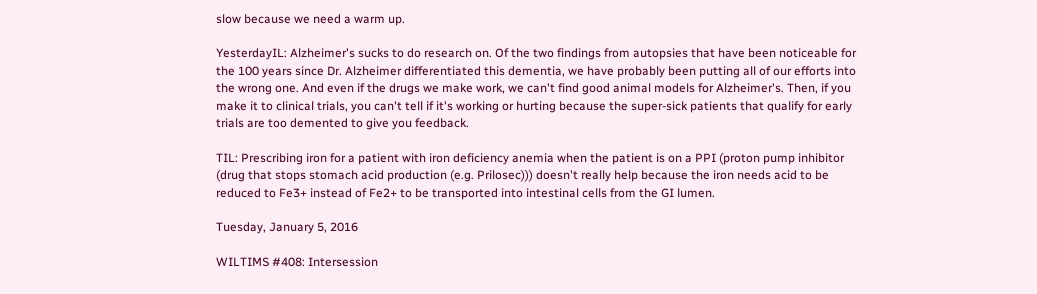slow because we need a warm up.

YesterdayIL: Alzheimer's sucks to do research on. Of the two findings from autopsies that have been noticeable for the 100 years since Dr. Alzheimer differentiated this dementia, we have probably been putting all of our efforts into the wrong one. And even if the drugs we make work, we can't find good animal models for Alzheimer's. Then, if you make it to clinical trials, you can't tell if it's working or hurting because the super-sick patients that qualify for early trials are too demented to give you feedback.

TIL: Prescribing iron for a patient with iron deficiency anemia when the patient is on a PPI (proton pump inhibitor (drug that stops stomach acid production (e.g. Prilosec))) doesn't really help because the iron needs acid to be reduced to Fe3+ instead of Fe2+ to be transported into intestinal cells from the GI lumen.

Tuesday, January 5, 2016

WILTIMS #408: Intersession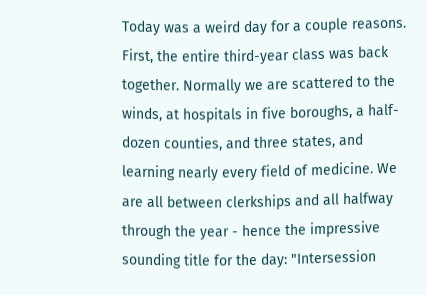Today was a weird day for a couple reasons. First, the entire third-year class was back together. Normally we are scattered to the winds, at hospitals in five boroughs, a half-dozen counties, and three states, and learning nearly every field of medicine. We are all between clerkships and all halfway through the year - hence the impressive sounding title for the day: "Intersession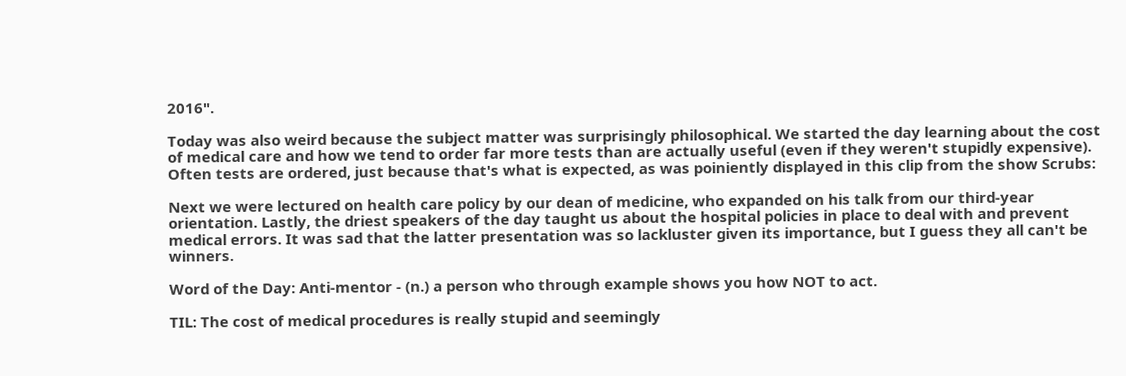2016".

Today was also weird because the subject matter was surprisingly philosophical. We started the day learning about the cost of medical care and how we tend to order far more tests than are actually useful (even if they weren't stupidly expensive). Often tests are ordered, just because that's what is expected, as was poiniently displayed in this clip from the show Scrubs:

Next we were lectured on health care policy by our dean of medicine, who expanded on his talk from our third-year orientation. Lastly, the driest speakers of the day taught us about the hospital policies in place to deal with and prevent medical errors. It was sad that the latter presentation was so lackluster given its importance, but I guess they all can't be winners.

Word of the Day: Anti-mentor - (n.) a person who through example shows you how NOT to act.

TIL: The cost of medical procedures is really stupid and seemingly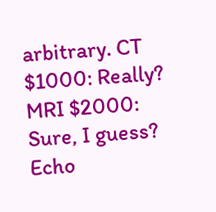arbitrary. CT $1000: Really? MRI $2000: Sure, I guess? Echo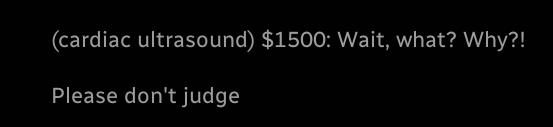(cardiac ultrasound) $1500: Wait, what? Why?!

Please don't judge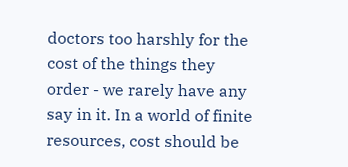doctors too harshly for the cost of the things they order - we rarely have any say in it. In a world of finite resources, cost should be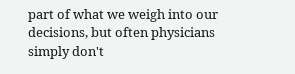part of what we weigh into our decisions, but often physicians simply don't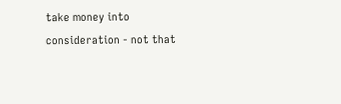take money into consideration - not that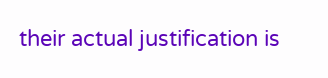their actual justification is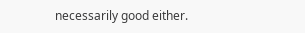necessarily good either.